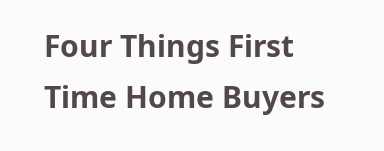Four Things First Time Home Buyers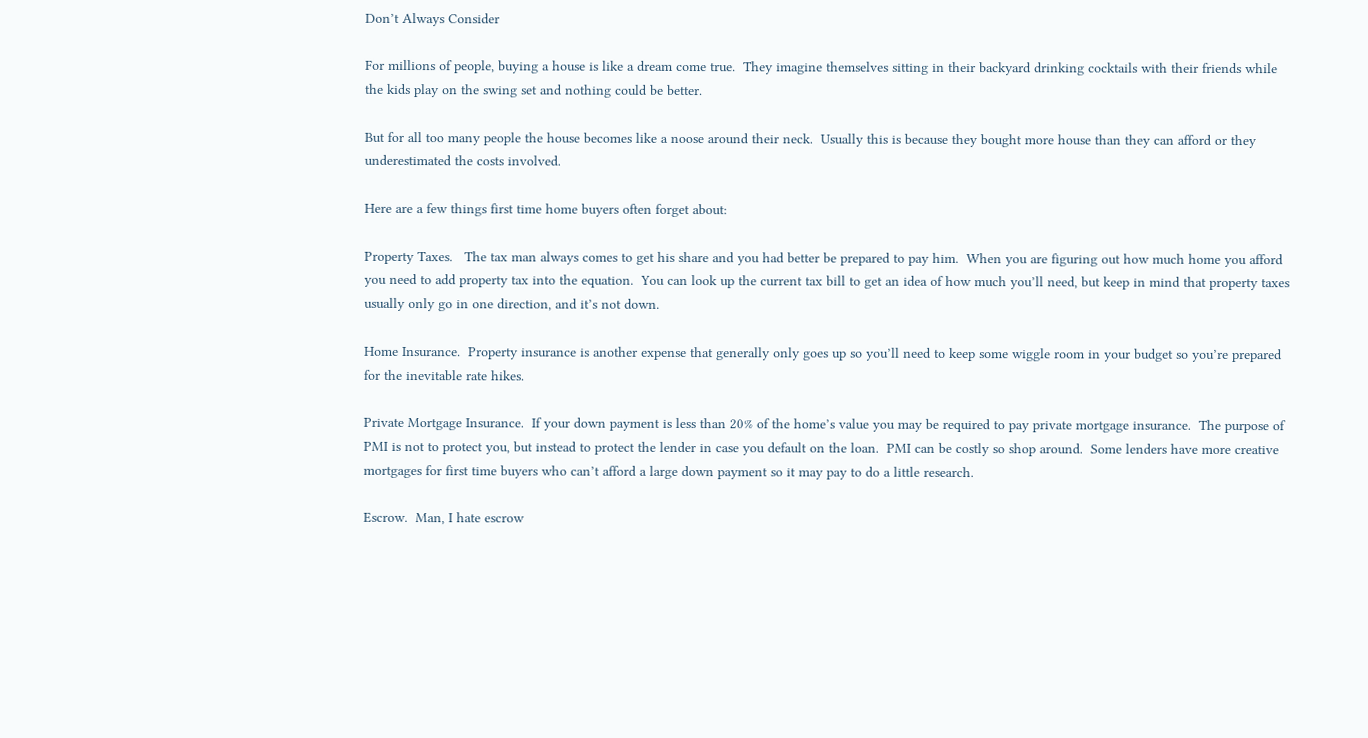Don’t Always Consider

For millions of people, buying a house is like a dream come true.  They imagine themselves sitting in their backyard drinking cocktails with their friends while the kids play on the swing set and nothing could be better.

But for all too many people the house becomes like a noose around their neck.  Usually this is because they bought more house than they can afford or they underestimated the costs involved.

Here are a few things first time home buyers often forget about:

Property Taxes.   The tax man always comes to get his share and you had better be prepared to pay him.  When you are figuring out how much home you afford you need to add property tax into the equation.  You can look up the current tax bill to get an idea of how much you’ll need, but keep in mind that property taxes usually only go in one direction, and it’s not down.

Home Insurance.  Property insurance is another expense that generally only goes up so you’ll need to keep some wiggle room in your budget so you’re prepared for the inevitable rate hikes.

Private Mortgage Insurance.  If your down payment is less than 20% of the home’s value you may be required to pay private mortgage insurance.  The purpose of PMI is not to protect you, but instead to protect the lender in case you default on the loan.  PMI can be costly so shop around.  Some lenders have more creative mortgages for first time buyers who can’t afford a large down payment so it may pay to do a little research.

Escrow.  Man, I hate escrow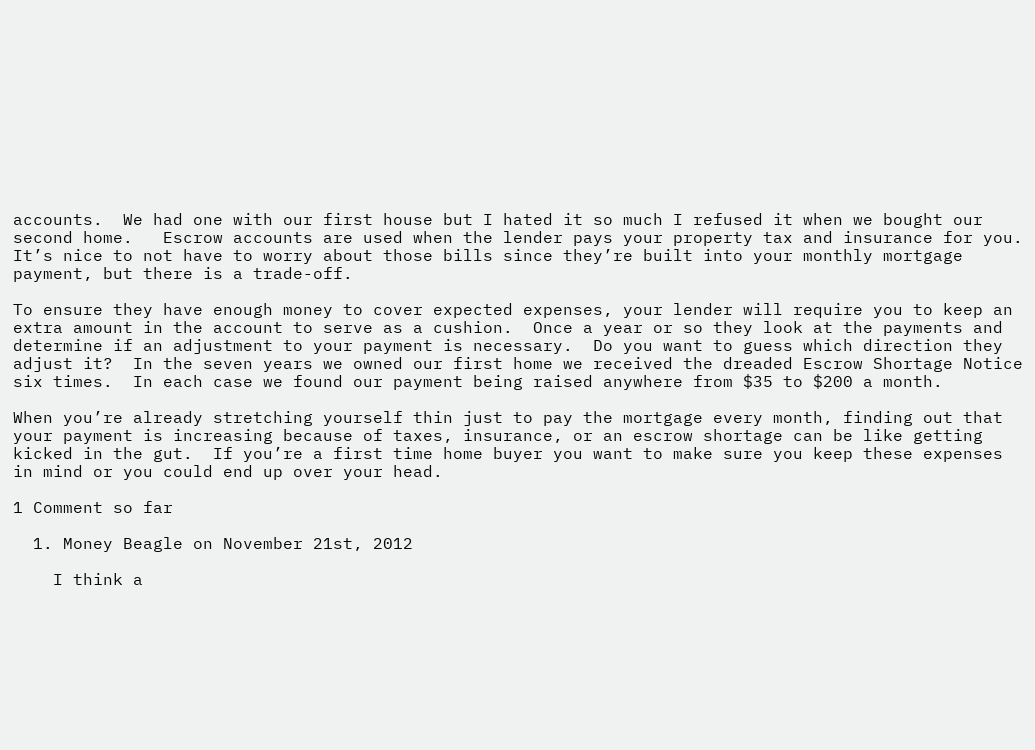accounts.  We had one with our first house but I hated it so much I refused it when we bought our second home.   Escrow accounts are used when the lender pays your property tax and insurance for you.  It’s nice to not have to worry about those bills since they’re built into your monthly mortgage payment, but there is a trade-off.

To ensure they have enough money to cover expected expenses, your lender will require you to keep an extra amount in the account to serve as a cushion.  Once a year or so they look at the payments and determine if an adjustment to your payment is necessary.  Do you want to guess which direction they adjust it?  In the seven years we owned our first home we received the dreaded Escrow Shortage Notice six times.  In each case we found our payment being raised anywhere from $35 to $200 a month.

When you’re already stretching yourself thin just to pay the mortgage every month, finding out that your payment is increasing because of taxes, insurance, or an escrow shortage can be like getting kicked in the gut.  If you’re a first time home buyer you want to make sure you keep these expenses in mind or you could end up over your head.

1 Comment so far

  1. Money Beagle on November 21st, 2012

    I think a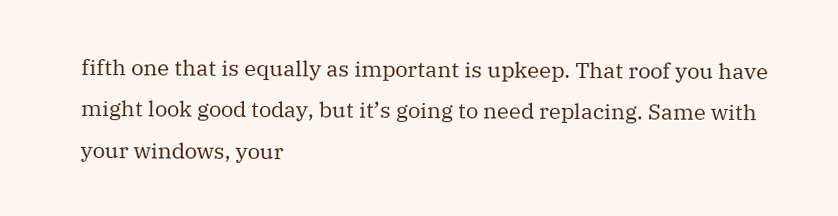fifth one that is equally as important is upkeep. That roof you have might look good today, but it’s going to need replacing. Same with your windows, your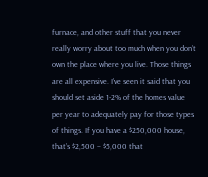furnace, and other stuff that you never really worry about too much when you don’t own the place where you live. Those things are all expensive. I’ve seen it said that you should set aside 1-2% of the homes value per year to adequately pay for those types of things. If you have a $250,000 house, that’s $2,500 – $5,000 that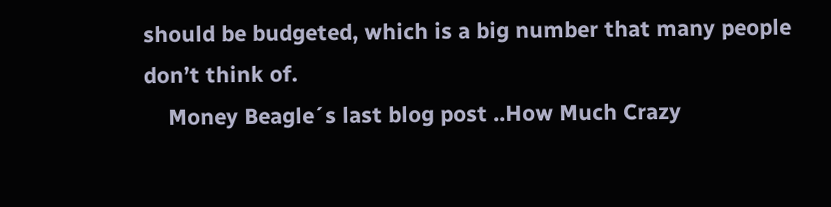should be budgeted, which is a big number that many people don’t think of.
    Money Beagle´s last blog post ..How Much Crazy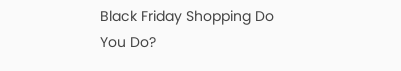Black Friday Shopping Do You Do?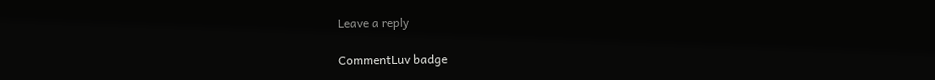Leave a reply

CommentLuv badge